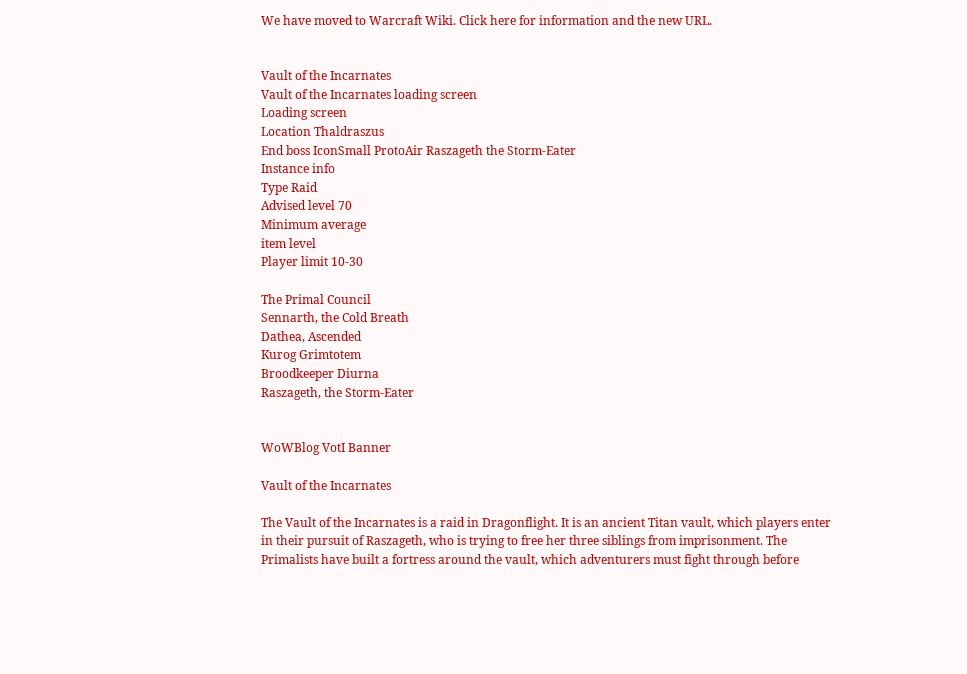We have moved to Warcraft Wiki. Click here for information and the new URL.


Vault of the Incarnates
Vault of the Incarnates loading screen
Loading screen
Location Thaldraszus
End boss IconSmall ProtoAir Raszageth the Storm-Eater
Instance info
Type Raid
Advised level 70
Minimum average
item level
Player limit 10-30

The Primal Council
Sennarth, the Cold Breath
Dathea, Ascended
Kurog Grimtotem
Broodkeeper Diurna
Raszageth, the Storm-Eater


WoWBlog VotI Banner

Vault of the Incarnates

The Vault of the Incarnates is a raid in Dragonflight. It is an ancient Titan vault, which players enter in their pursuit of Raszageth, who is trying to free her three siblings from imprisonment. The Primalists have built a fortress around the vault, which adventurers must fight through before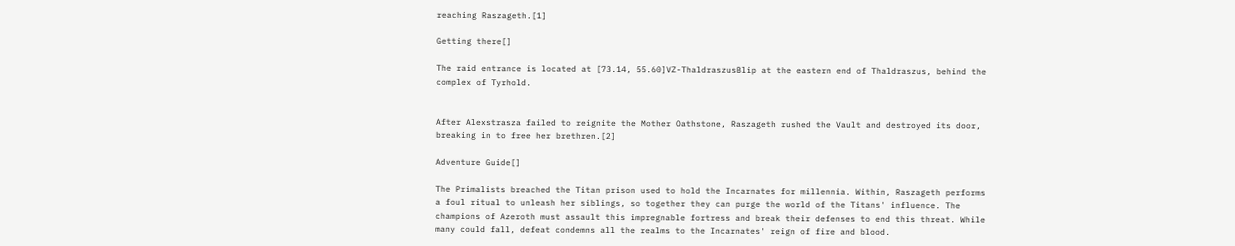reaching Raszageth.[1]

Getting there[]

The raid entrance is located at [73.14, 55.60]VZ-ThaldraszusBlip at the eastern end of Thaldraszus, behind the complex of Tyrhold.


After Alexstrasza failed to reignite the Mother Oathstone, Raszageth rushed the Vault and destroyed its door, breaking in to free her brethren.[2]

Adventure Guide[]

The Primalists breached the Titan prison used to hold the Incarnates for millennia. Within, Raszageth performs a foul ritual to unleash her siblings, so together they can purge the world of the Titans' influence. The champions of Azeroth must assault this impregnable fortress and break their defenses to end this threat. While many could fall, defeat condemns all the realms to the Incarnates' reign of fire and blood.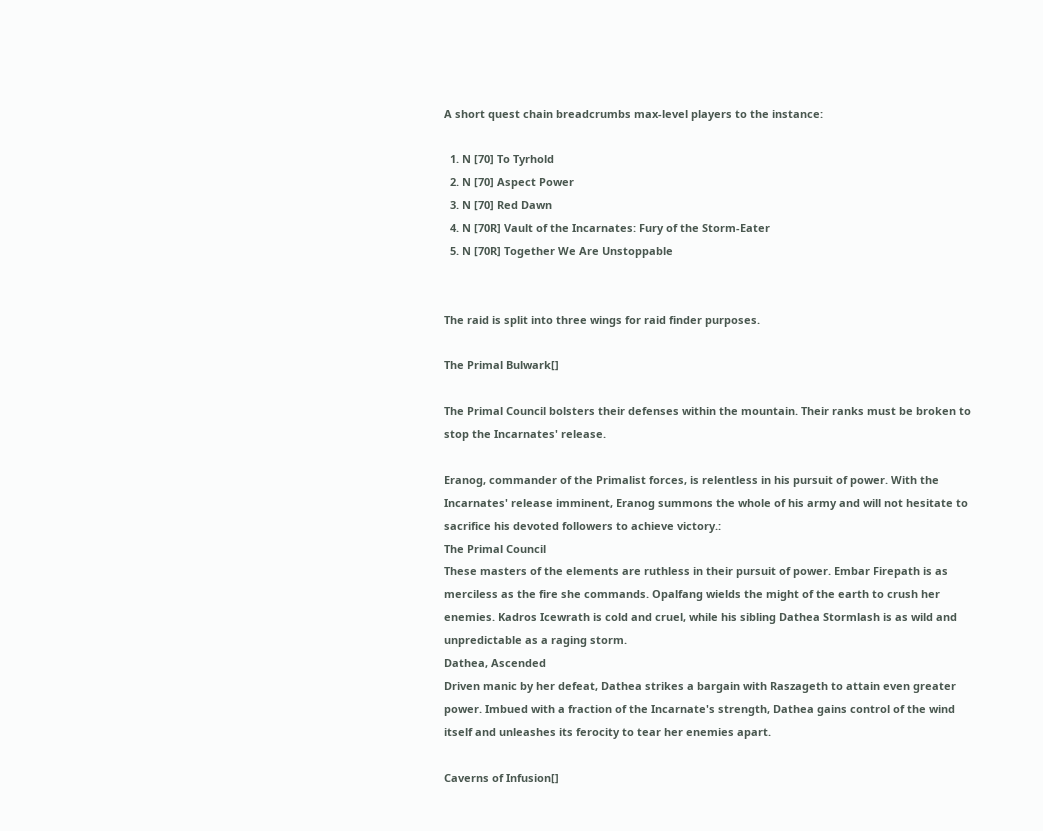A short quest chain breadcrumbs max-level players to the instance:

  1. N [70] To Tyrhold
  2. N [70] Aspect Power
  3. N [70] Red Dawn
  4. N [70R] Vault of the Incarnates: Fury of the Storm-Eater
  5. N [70R] Together We Are Unstoppable


The raid is split into three wings for raid finder purposes.

The Primal Bulwark[]

The Primal Council bolsters their defenses within the mountain. Their ranks must be broken to stop the Incarnates' release.

Eranog, commander of the Primalist forces, is relentless in his pursuit of power. With the Incarnates' release imminent, Eranog summons the whole of his army and will not hesitate to sacrifice his devoted followers to achieve victory.:
The Primal Council
These masters of the elements are ruthless in their pursuit of power. Embar Firepath is as merciless as the fire she commands. Opalfang wields the might of the earth to crush her enemies. Kadros Icewrath is cold and cruel, while his sibling Dathea Stormlash is as wild and unpredictable as a raging storm.
Dathea, Ascended
Driven manic by her defeat, Dathea strikes a bargain with Raszageth to attain even greater power. Imbued with a fraction of the Incarnate's strength, Dathea gains control of the wind itself and unleashes its ferocity to tear her enemies apart.

Caverns of Infusion[]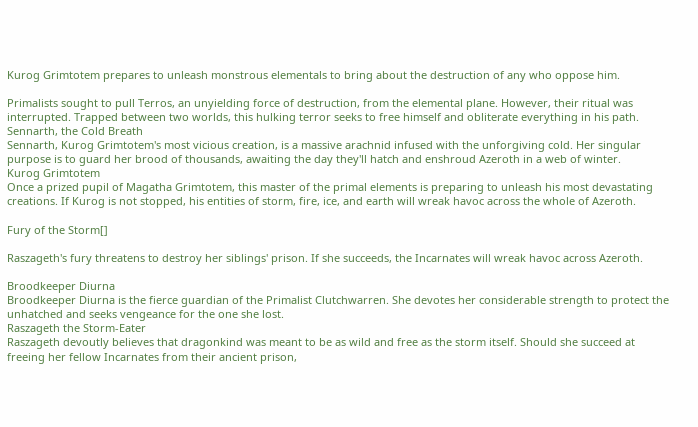Kurog Grimtotem prepares to unleash monstrous elementals to bring about the destruction of any who oppose him.

Primalists sought to pull Terros, an unyielding force of destruction, from the elemental plane. However, their ritual was interrupted. Trapped between two worlds, this hulking terror seeks to free himself and obliterate everything in his path.
Sennarth, the Cold Breath
Sennarth, Kurog Grimtotem's most vicious creation, is a massive arachnid infused with the unforgiving cold. Her singular purpose is to guard her brood of thousands, awaiting the day they'll hatch and enshroud Azeroth in a web of winter.
Kurog Grimtotem
Once a prized pupil of Magatha Grimtotem, this master of the primal elements is preparing to unleash his most devastating creations. If Kurog is not stopped, his entities of storm, fire, ice, and earth will wreak havoc across the whole of Azeroth.

Fury of the Storm[]

Raszageth's fury threatens to destroy her siblings' prison. If she succeeds, the Incarnates will wreak havoc across Azeroth.

Broodkeeper Diurna
Broodkeeper Diurna is the fierce guardian of the Primalist Clutchwarren. She devotes her considerable strength to protect the unhatched and seeks vengeance for the one she lost.
Raszageth the Storm-Eater
Raszageth devoutly believes that dragonkind was meant to be as wild and free as the storm itself. Should she succeed at freeing her fellow Incarnates from their ancient prison,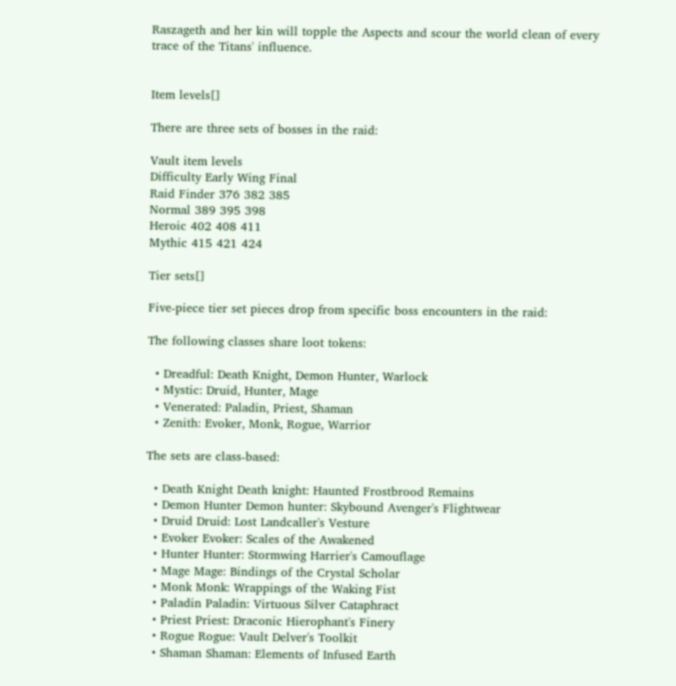Raszageth and her kin will topple the Aspects and scour the world clean of every trace of the Titans' influence.


Item levels[]

There are three sets of bosses in the raid:

Vault item levels
Difficulty Early Wing Final
Raid Finder 376 382 385
Normal 389 395 398
Heroic 402 408 411
Mythic 415 421 424

Tier sets[]

Five-piece tier set pieces drop from specific boss encounters in the raid:

The following classes share loot tokens:

  • Dreadful: Death Knight, Demon Hunter, Warlock
  • Mystic: Druid, Hunter, Mage
  • Venerated: Paladin, Priest, Shaman
  • Zenith: Evoker, Monk, Rogue, Warrior

The sets are class-based:

  • Death Knight Death knight: Haunted Frostbrood Remains
  • Demon Hunter Demon hunter: Skybound Avenger's Flightwear
  • Druid Druid: Lost Landcaller's Vesture
  • Evoker Evoker: Scales of the Awakened
  • Hunter Hunter: Stormwing Harrier's Camouflage
  • Mage Mage: Bindings of the Crystal Scholar
  • Monk Monk: Wrappings of the Waking Fist
  • Paladin Paladin: Virtuous Silver Cataphract
  • Priest Priest: Draconic Hierophant's Finery
  • Rogue Rogue: Vault Delver's Toolkit
  • Shaman Shaman: Elements of Infused Earth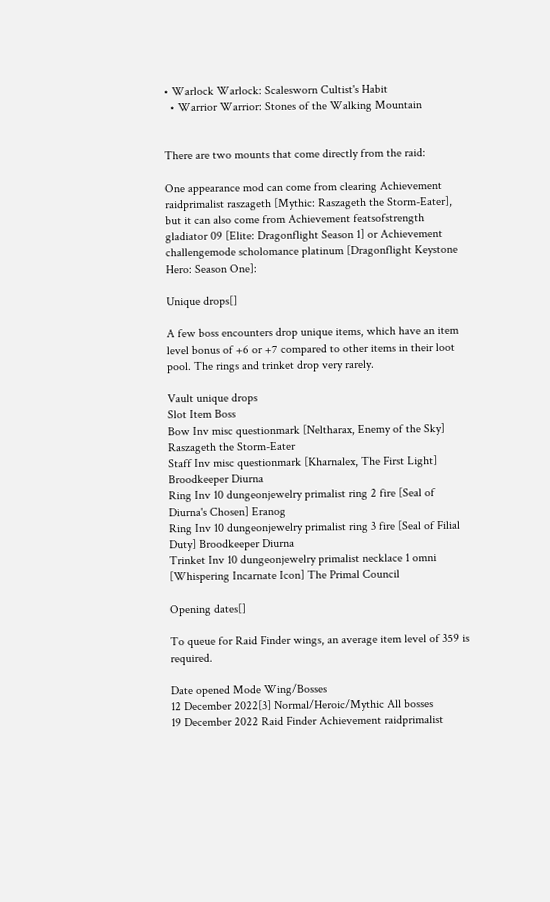• Warlock Warlock: Scalesworn Cultist's Habit
  • Warrior Warrior: Stones of the Walking Mountain


There are two mounts that come directly from the raid:

One appearance mod can come from clearing Achievement raidprimalist raszageth [Mythic: Raszageth the Storm-Eater], but it can also come from Achievement featsofstrength gladiator 09 [Elite: Dragonflight Season 1] or Achievement challengemode scholomance platinum [Dragonflight Keystone Hero: Season One]:

Unique drops[]

A few boss encounters drop unique items, which have an item level bonus of +6 or +7 compared to other items in their loot pool. The rings and trinket drop very rarely.

Vault unique drops
Slot Item Boss
Bow Inv misc questionmark [Neltharax, Enemy of the Sky] Raszageth the Storm-Eater
Staff Inv misc questionmark [Kharnalex, The First Light] Broodkeeper Diurna
Ring Inv 10 dungeonjewelry primalist ring 2 fire [Seal of Diurna's Chosen] Eranog
Ring Inv 10 dungeonjewelry primalist ring 3 fire [Seal of Filial Duty] Broodkeeper Diurna
Trinket Inv 10 dungeonjewelry primalist necklace 1 omni [Whispering Incarnate Icon] The Primal Council

Opening dates[]

To queue for Raid Finder wings, an average item level of 359 is required.

Date opened Mode Wing/Bosses
12 December 2022[3] Normal/Heroic/Mythic All bosses
19 December 2022 Raid Finder Achievement raidprimalist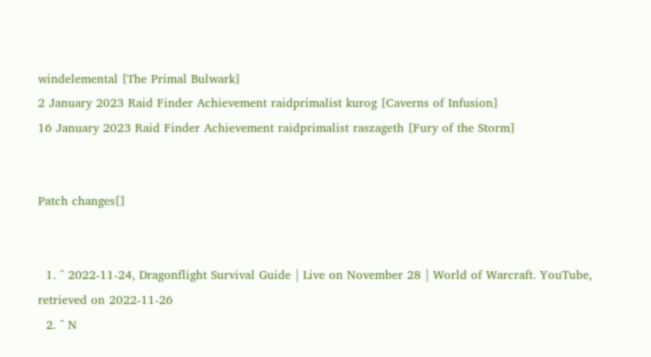windelemental [The Primal Bulwark]
2 January 2023 Raid Finder Achievement raidprimalist kurog [Caverns of Infusion]
16 January 2023 Raid Finder Achievement raidprimalist raszageth [Fury of the Storm]


Patch changes[]


  1. ^ 2022-11-24, Dragonflight Survival Guide | Live on November 28 | World of Warcraft. YouTube, retrieved on 2022-11-26
  2. ^ N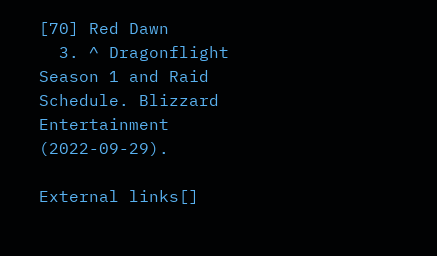[70] Red Dawn
  3. ^ Dragonflight Season 1 and Raid Schedule. Blizzard Entertainment (2022-09-29).

External links[]